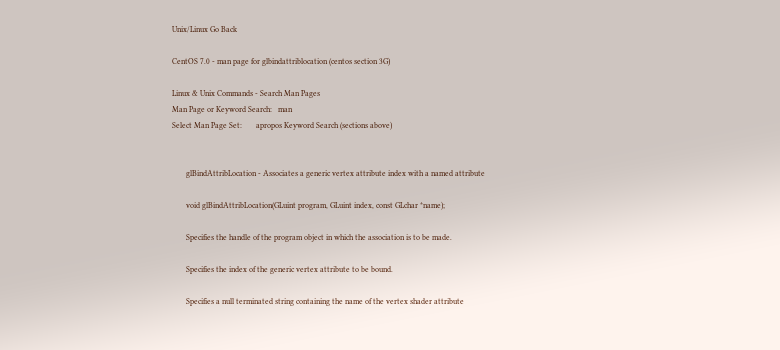Unix/Linux Go Back

CentOS 7.0 - man page for glbindattriblocation (centos section 3G)

Linux & Unix Commands - Search Man Pages
Man Page or Keyword Search:   man
Select Man Page Set:       apropos Keyword Search (sections above)


       glBindAttribLocation - Associates a generic vertex attribute index with a named attribute

       void glBindAttribLocation(GLuint program, GLuint index, const GLchar *name);

       Specifies the handle of the program object in which the association is to be made.

       Specifies the index of the generic vertex attribute to be bound.

       Specifies a null terminated string containing the name of the vertex shader attribute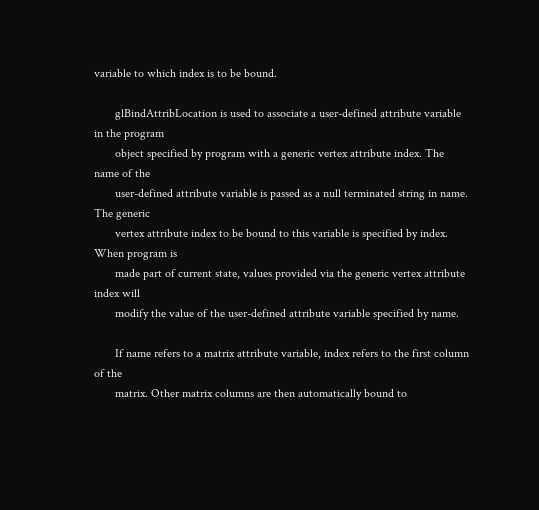variable to which index is to be bound.

       glBindAttribLocation is used to associate a user-defined attribute variable in the program
       object specified by program with a generic vertex attribute index. The name of the
       user-defined attribute variable is passed as a null terminated string in name. The generic
       vertex attribute index to be bound to this variable is specified by index. When program is
       made part of current state, values provided via the generic vertex attribute index will
       modify the value of the user-defined attribute variable specified by name.

       If name refers to a matrix attribute variable, index refers to the first column of the
       matrix. Other matrix columns are then automatically bound to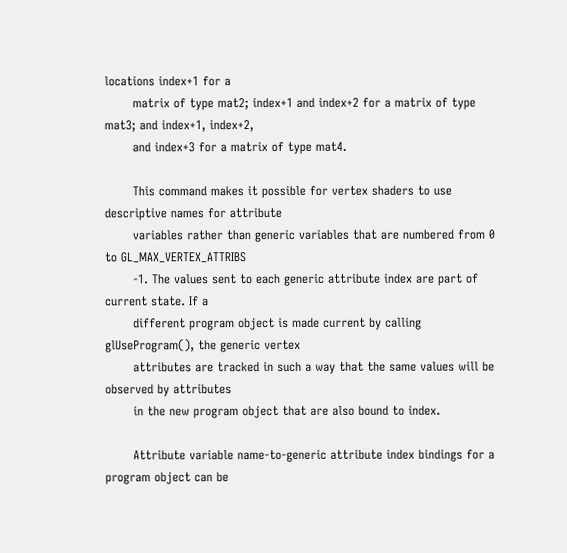locations index+1 for a
       matrix of type mat2; index+1 and index+2 for a matrix of type mat3; and index+1, index+2,
       and index+3 for a matrix of type mat4.

       This command makes it possible for vertex shaders to use descriptive names for attribute
       variables rather than generic variables that are numbered from 0 to GL_MAX_VERTEX_ATTRIBS
       -1. The values sent to each generic attribute index are part of current state. If a
       different program object is made current by calling glUseProgram(), the generic vertex
       attributes are tracked in such a way that the same values will be observed by attributes
       in the new program object that are also bound to index.

       Attribute variable name-to-generic attribute index bindings for a program object can be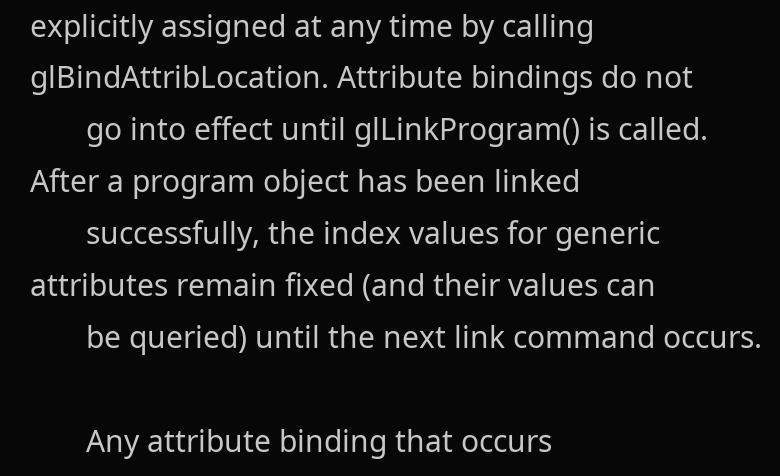explicitly assigned at any time by calling glBindAttribLocation. Attribute bindings do not
       go into effect until glLinkProgram() is called. After a program object has been linked
       successfully, the index values for generic attributes remain fixed (and their values can
       be queried) until the next link command occurs.

       Any attribute binding that occurs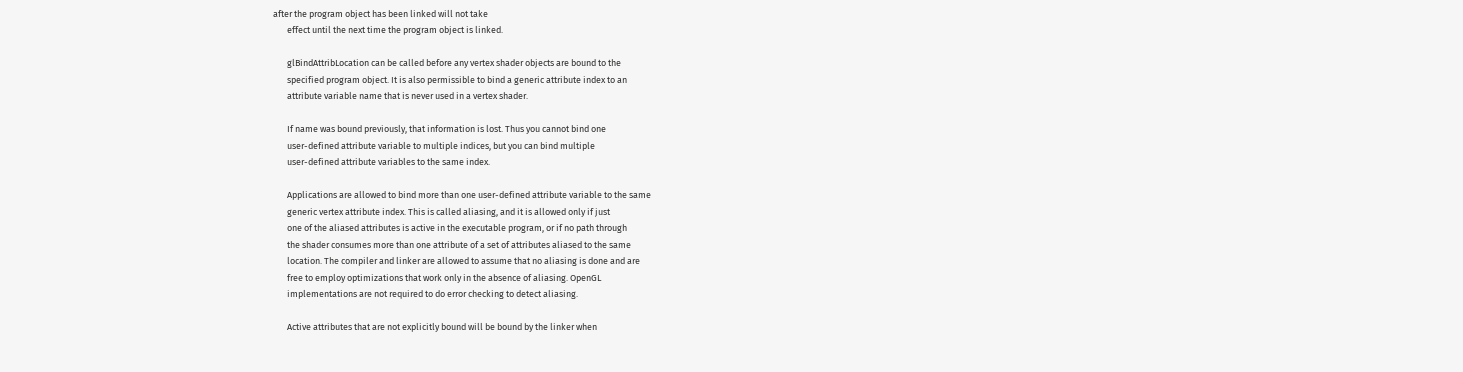after the program object has been linked will not take
       effect until the next time the program object is linked.

       glBindAttribLocation can be called before any vertex shader objects are bound to the
       specified program object. It is also permissible to bind a generic attribute index to an
       attribute variable name that is never used in a vertex shader.

       If name was bound previously, that information is lost. Thus you cannot bind one
       user-defined attribute variable to multiple indices, but you can bind multiple
       user-defined attribute variables to the same index.

       Applications are allowed to bind more than one user-defined attribute variable to the same
       generic vertex attribute index. This is called aliasing, and it is allowed only if just
       one of the aliased attributes is active in the executable program, or if no path through
       the shader consumes more than one attribute of a set of attributes aliased to the same
       location. The compiler and linker are allowed to assume that no aliasing is done and are
       free to employ optimizations that work only in the absence of aliasing. OpenGL
       implementations are not required to do error checking to detect aliasing.

       Active attributes that are not explicitly bound will be bound by the linker when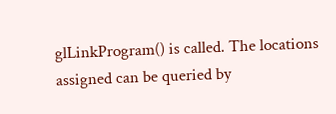glLinkProgram() is called. The locations assigned can be queried by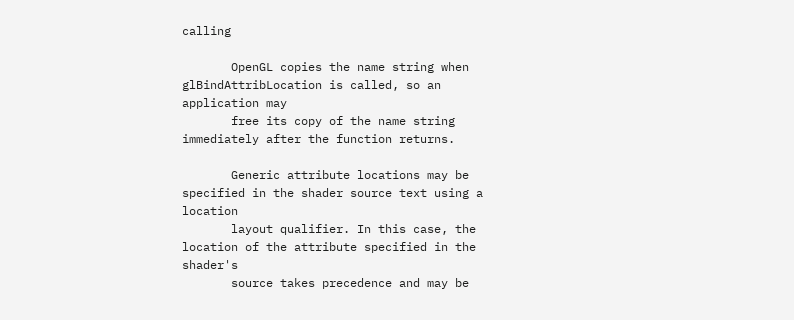calling

       OpenGL copies the name string when glBindAttribLocation is called, so an application may
       free its copy of the name string immediately after the function returns.

       Generic attribute locations may be specified in the shader source text using a location
       layout qualifier. In this case, the location of the attribute specified in the shader's
       source takes precedence and may be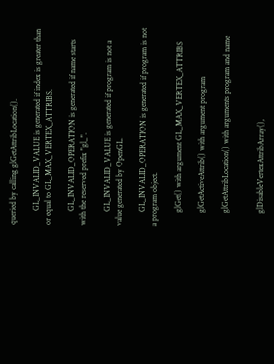queried by calling glGetAttribLocation().

       GL_INVALID_VALUE is generated if index is greater than or equal to GL_MAX_VERTEX_ATTRIBS.

       GL_INVALID_OPERATION is generated if name starts with the reserved prefix "gl_".

       GL_INVALID_VALUE is generated if program is not a value generated by OpenGL.

       GL_INVALID_OPERATION is generated if program is not a program object.

       glGet() with argument GL_MAX_VERTEX_ATTRIBS

       glGetActiveAttrib() with argument program

       glGetAttribLocation() with arguments program and name


       glDisableVertexAttribArray(),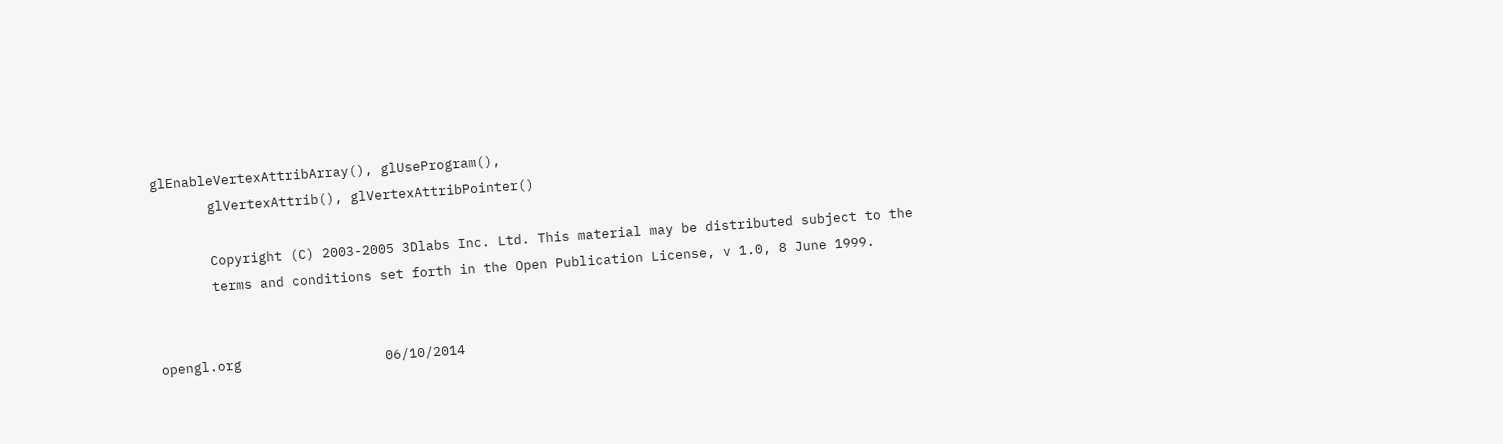glEnableVertexAttribArray(), glUseProgram(),
       glVertexAttrib(), glVertexAttribPointer()

       Copyright (C) 2003-2005 3Dlabs Inc. Ltd. This material may be distributed subject to the
       terms and conditions set forth in the Open Publication License, v 1.0, 8 June 1999.


opengl.org                  06/10/2014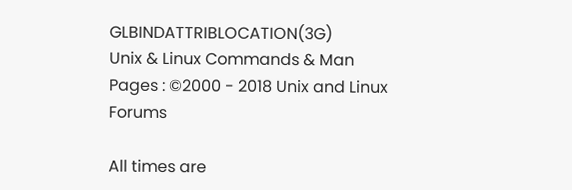GLBINDATTRIBLOCATION(3G)
Unix & Linux Commands & Man Pages : ©2000 - 2018 Unix and Linux Forums

All times are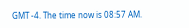GMT -4. The time now is 08:57 AM.